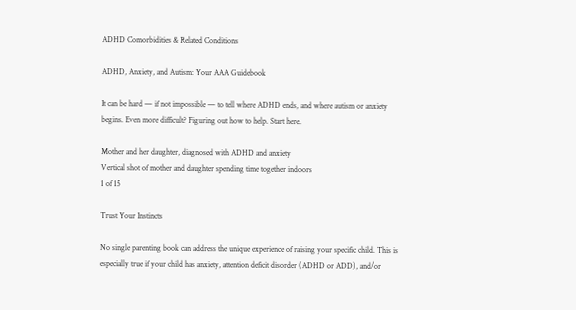ADHD Comorbidities & Related Conditions

ADHD, Anxiety, and Autism: Your AAA Guidebook

It can be hard — if not impossible — to tell where ADHD ends, and where autism or anxiety begins. Even more difficult? Figuring out how to help. Start here.

Mother and her daughter, diagnosed with ADHD and anxiety
Vertical shot of mother and daughter spending time together indoors
1 of 15

Trust Your Instincts

No single parenting book can address the unique experience of raising your specific child. This is especially true if your child has anxiety, attention deficit disorder (ADHD or ADD), and/or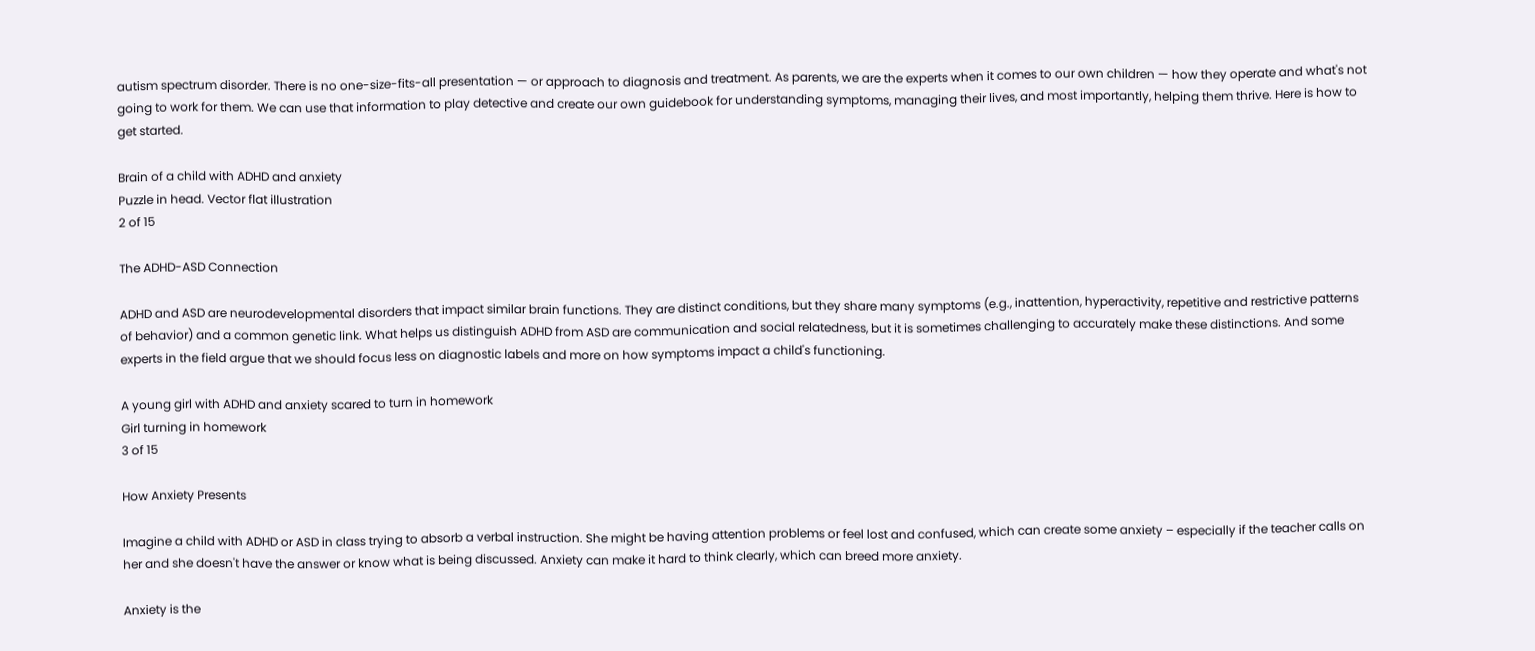autism spectrum disorder. There is no one-size-fits-all presentation — or approach to diagnosis and treatment. As parents, we are the experts when it comes to our own children — how they operate and what's not going to work for them. We can use that information to play detective and create our own guidebook for understanding symptoms, managing their lives, and most importantly, helping them thrive. Here is how to get started.

Brain of a child with ADHD and anxiety
Puzzle in head. Vector flat illustration
2 of 15

The ADHD-ASD Connection

ADHD and ASD are neurodevelopmental disorders that impact similar brain functions. They are distinct conditions, but they share many symptoms (e.g., inattention, hyperactivity, repetitive and restrictive patterns of behavior) and a common genetic link. What helps us distinguish ADHD from ASD are communication and social relatedness, but it is sometimes challenging to accurately make these distinctions. And some experts in the field argue that we should focus less on diagnostic labels and more on how symptoms impact a child's functioning.

A young girl with ADHD and anxiety scared to turn in homework
Girl turning in homework
3 of 15

How Anxiety Presents

Imagine a child with ADHD or ASD in class trying to absorb a verbal instruction. She might be having attention problems or feel lost and confused, which can create some anxiety – especially if the teacher calls on her and she doesn't have the answer or know what is being discussed. Anxiety can make it hard to think clearly, which can breed more anxiety.

Anxiety is the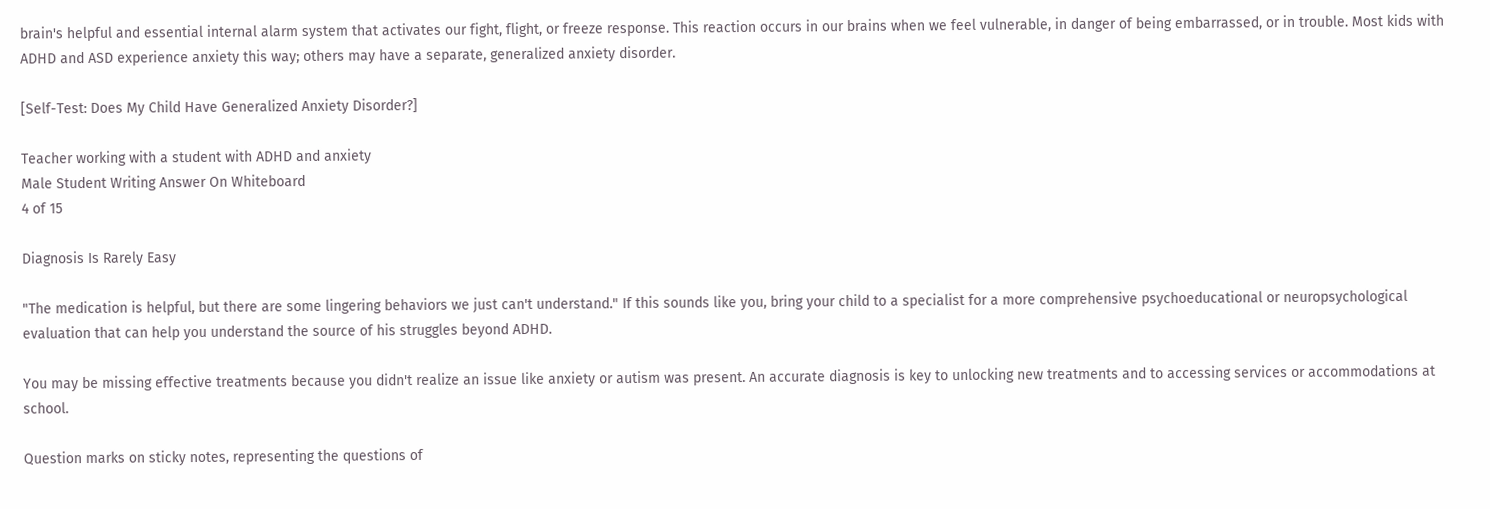brain's helpful and essential internal alarm system that activates our fight, flight, or freeze response. This reaction occurs in our brains when we feel vulnerable, in danger of being embarrassed, or in trouble. Most kids with ADHD and ASD experience anxiety this way; others may have a separate, generalized anxiety disorder.

[Self-Test: Does My Child Have Generalized Anxiety Disorder?]

Teacher working with a student with ADHD and anxiety
Male Student Writing Answer On Whiteboard
4 of 15

Diagnosis Is Rarely Easy

"The medication is helpful, but there are some lingering behaviors we just can't understand." If this sounds like you, bring your child to a specialist for a more comprehensive psychoeducational or neuropsychological evaluation that can help you understand the source of his struggles beyond ADHD.

You may be missing effective treatments because you didn't realize an issue like anxiety or autism was present. An accurate diagnosis is key to unlocking new treatments and to accessing services or accommodations at school.

Question marks on sticky notes, representing the questions of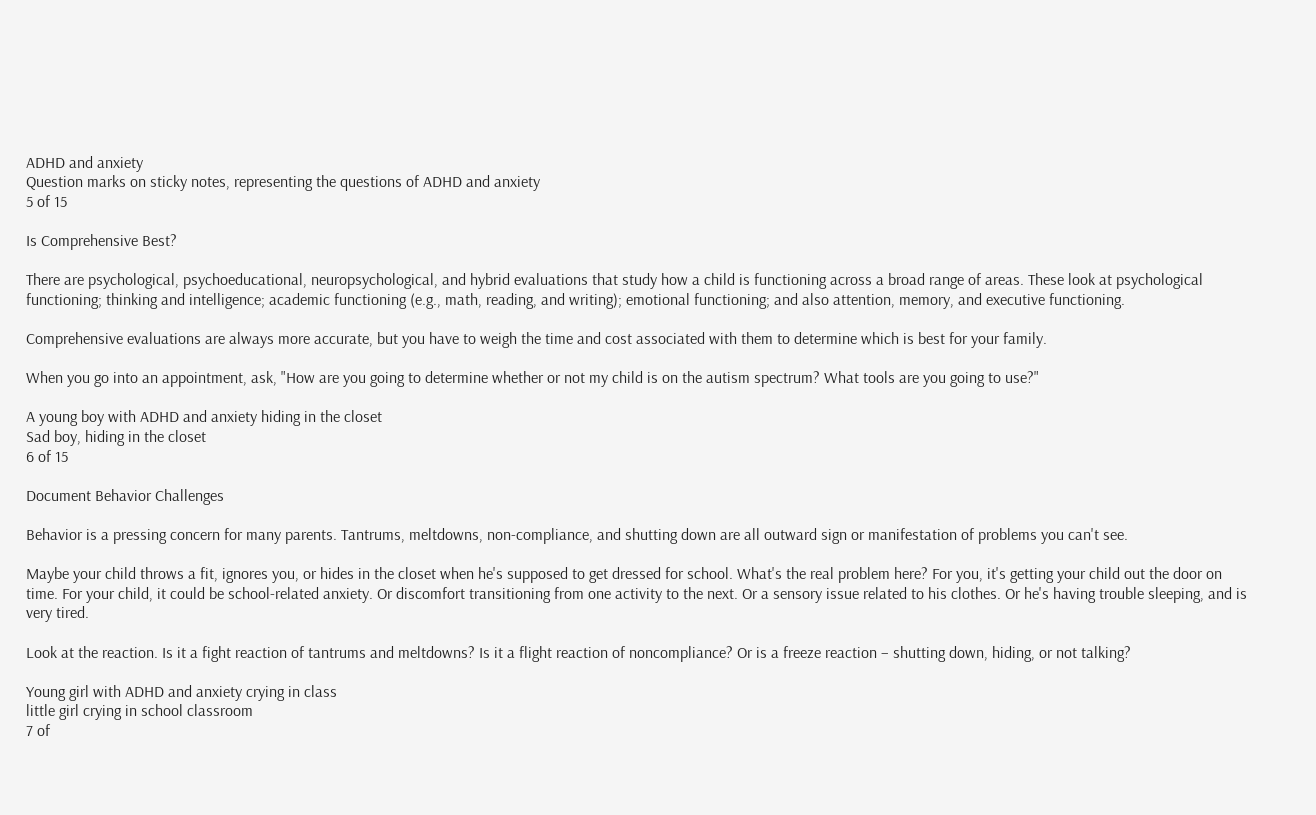ADHD and anxiety
Question marks on sticky notes, representing the questions of ADHD and anxiety
5 of 15

Is Comprehensive Best?

There are psychological, psychoeducational, neuropsychological, and hybrid evaluations that study how a child is functioning across a broad range of areas. These look at psychological functioning; thinking and intelligence; academic functioning (e.g., math, reading, and writing); emotional functioning; and also attention, memory, and executive functioning.

Comprehensive evaluations are always more accurate, but you have to weigh the time and cost associated with them to determine which is best for your family.

When you go into an appointment, ask, "How are you going to determine whether or not my child is on the autism spectrum? What tools are you going to use?"

A young boy with ADHD and anxiety hiding in the closet
Sad boy, hiding in the closet
6 of 15

Document Behavior Challenges

Behavior is a pressing concern for many parents. Tantrums, meltdowns, non-compliance, and shutting down are all outward sign or manifestation of problems you can't see.

Maybe your child throws a fit, ignores you, or hides in the closet when he's supposed to get dressed for school. What's the real problem here? For you, it's getting your child out the door on time. For your child, it could be school-related anxiety. Or discomfort transitioning from one activity to the next. Or a sensory issue related to his clothes. Or he's having trouble sleeping, and is very tired.

Look at the reaction. Is it a fight reaction of tantrums and meltdowns? Is it a flight reaction of noncompliance? Or is a freeze reaction – shutting down, hiding, or not talking?

Young girl with ADHD and anxiety crying in class
little girl crying in school classroom
7 of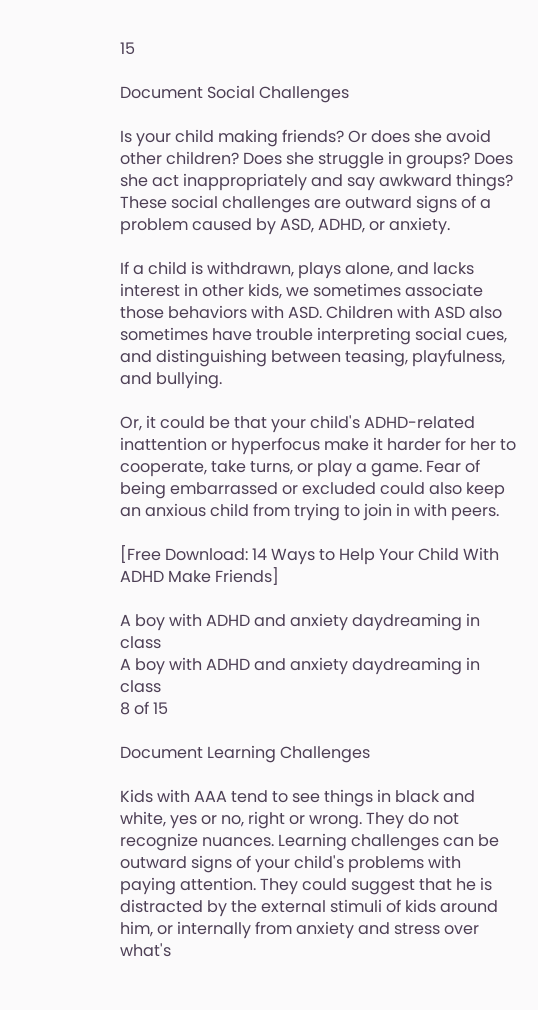15

Document Social Challenges

Is your child making friends? Or does she avoid other children? Does she struggle in groups? Does she act inappropriately and say awkward things? These social challenges are outward signs of a problem caused by ASD, ADHD, or anxiety.

If a child is withdrawn, plays alone, and lacks interest in other kids, we sometimes associate those behaviors with ASD. Children with ASD also sometimes have trouble interpreting social cues, and distinguishing between teasing, playfulness, and bullying.

Or, it could be that your child's ADHD-related inattention or hyperfocus make it harder for her to cooperate, take turns, or play a game. Fear of being embarrassed or excluded could also keep an anxious child from trying to join in with peers.

[Free Download: 14 Ways to Help Your Child With ADHD Make Friends]

A boy with ADHD and anxiety daydreaming in class
A boy with ADHD and anxiety daydreaming in class
8 of 15

Document Learning Challenges

Kids with AAA tend to see things in black and white, yes or no, right or wrong. They do not recognize nuances. Learning challenges can be outward signs of your child's problems with paying attention. They could suggest that he is distracted by the external stimuli of kids around him, or internally from anxiety and stress over what's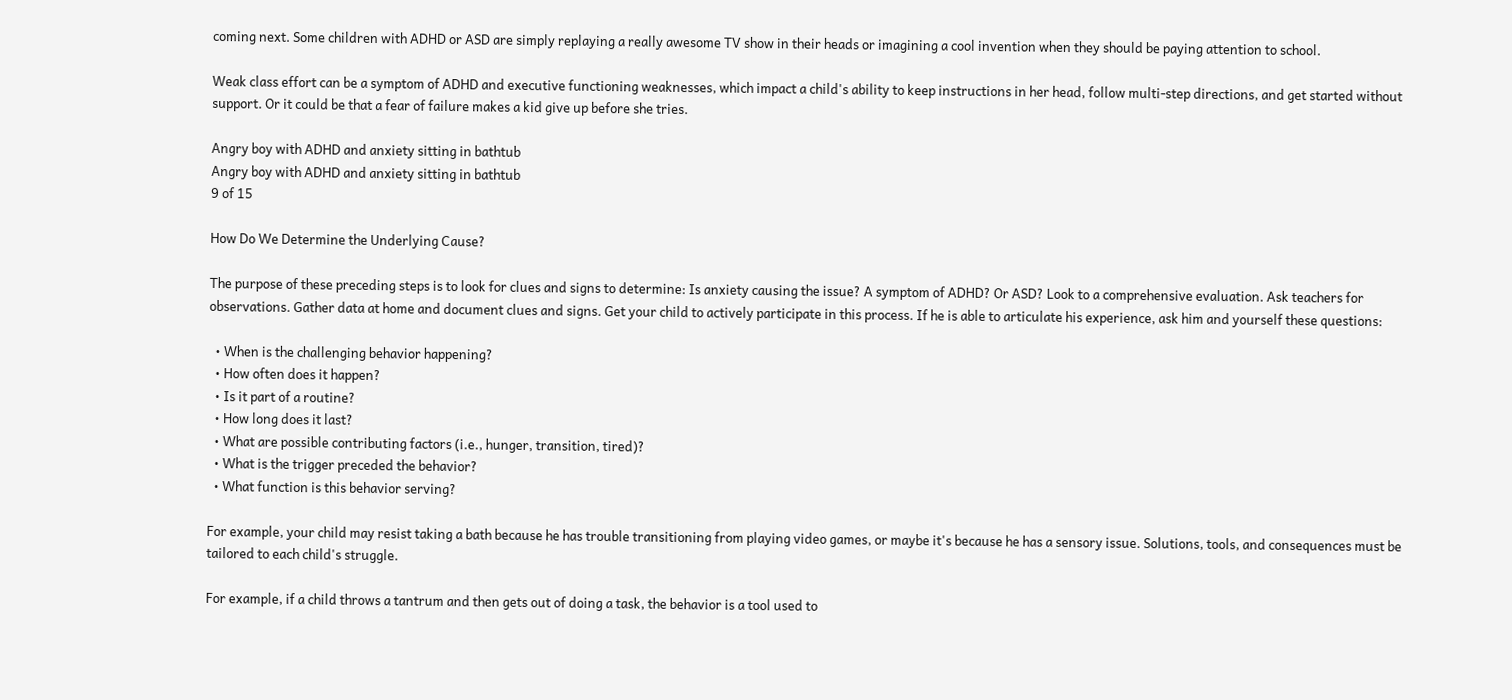coming next. Some children with ADHD or ASD are simply replaying a really awesome TV show in their heads or imagining a cool invention when they should be paying attention to school.

Weak class effort can be a symptom of ADHD and executive functioning weaknesses, which impact a child's ability to keep instructions in her head, follow multi-step directions, and get started without support. Or it could be that a fear of failure makes a kid give up before she tries.

Angry boy with ADHD and anxiety sitting in bathtub
Angry boy with ADHD and anxiety sitting in bathtub
9 of 15

How Do We Determine the Underlying Cause?

The purpose of these preceding steps is to look for clues and signs to determine: Is anxiety causing the issue? A symptom of ADHD? Or ASD? Look to a comprehensive evaluation. Ask teachers for observations. Gather data at home and document clues and signs. Get your child to actively participate in this process. If he is able to articulate his experience, ask him and yourself these questions:

  • When is the challenging behavior happening?
  • How often does it happen?
  • Is it part of a routine?
  • How long does it last?
  • What are possible contributing factors (i.e., hunger, transition, tired)?
  • What is the trigger preceded the behavior?
  • What function is this behavior serving?

For example, your child may resist taking a bath because he has trouble transitioning from playing video games, or maybe it's because he has a sensory issue. Solutions, tools, and consequences must be tailored to each child's struggle.

For example, if a child throws a tantrum and then gets out of doing a task, the behavior is a tool used to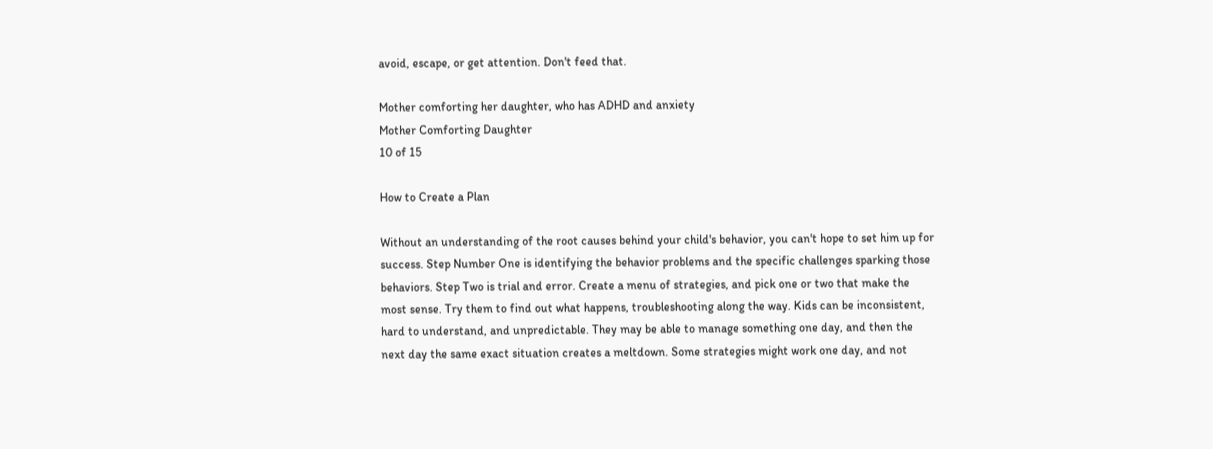avoid, escape, or get attention. Don't feed that.

Mother comforting her daughter, who has ADHD and anxiety
Mother Comforting Daughter
10 of 15

How to Create a Plan

Without an understanding of the root causes behind your child's behavior, you can't hope to set him up for success. Step Number One is identifying the behavior problems and the specific challenges sparking those behaviors. Step Two is trial and error. Create a menu of strategies, and pick one or two that make the most sense. Try them to find out what happens, troubleshooting along the way. Kids can be inconsistent, hard to understand, and unpredictable. They may be able to manage something one day, and then the next day the same exact situation creates a meltdown. Some strategies might work one day, and not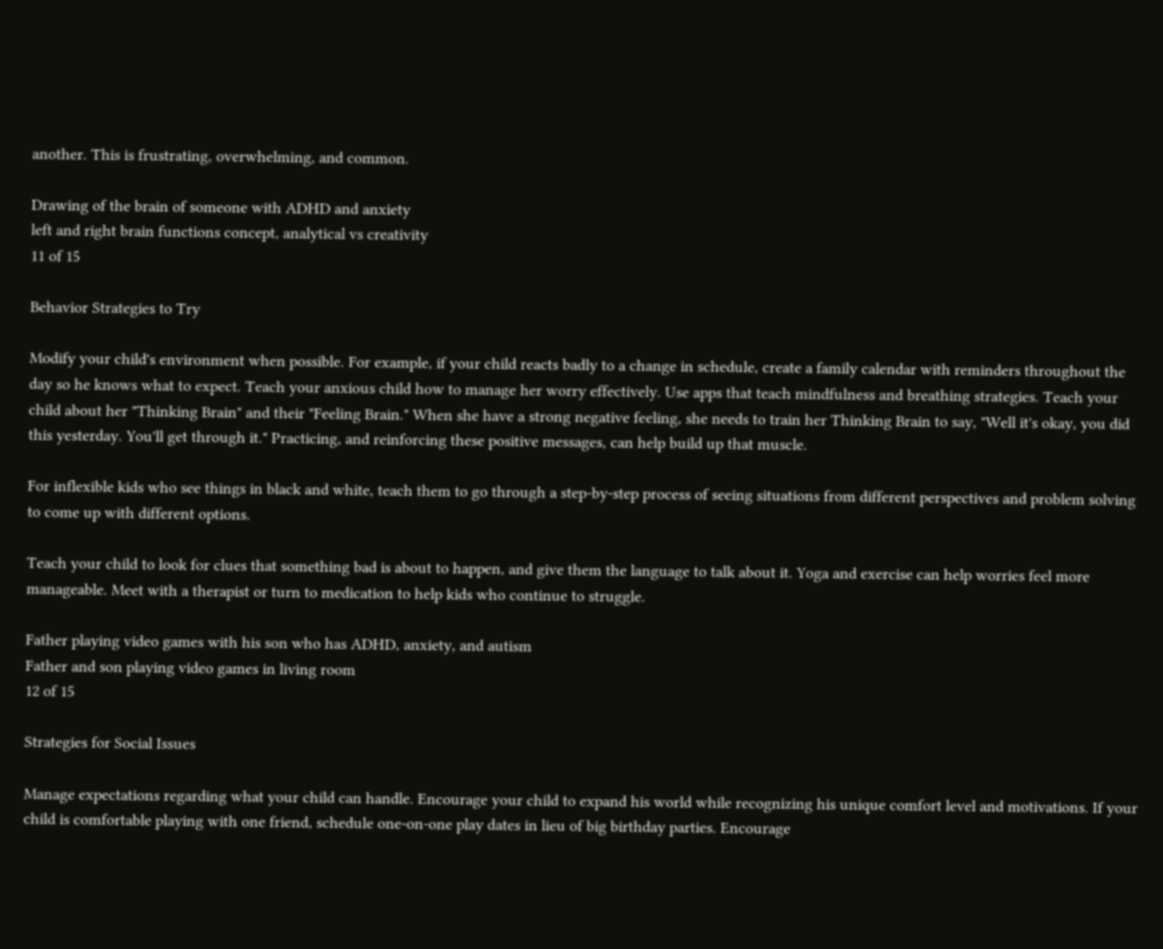another. This is frustrating, overwhelming, and common.

Drawing of the brain of someone with ADHD and anxiety
left and right brain functions concept, analytical vs creativity
11 of 15

Behavior Strategies to Try

Modify your child's environment when possible. For example, if your child reacts badly to a change in schedule, create a family calendar with reminders throughout the day so he knows what to expect. Teach your anxious child how to manage her worry effectively. Use apps that teach mindfulness and breathing strategies. Teach your child about her "Thinking Brain" and their "Feeling Brain." When she have a strong negative feeling, she needs to train her Thinking Brain to say, "Well it's okay, you did this yesterday. You'll get through it." Practicing, and reinforcing these positive messages, can help build up that muscle.

For inflexible kids who see things in black and white, teach them to go through a step-by-step process of seeing situations from different perspectives and problem solving to come up with different options.

Teach your child to look for clues that something bad is about to happen, and give them the language to talk about it. Yoga and exercise can help worries feel more manageable. Meet with a therapist or turn to medication to help kids who continue to struggle.

Father playing video games with his son who has ADHD, anxiety, and autism
Father and son playing video games in living room
12 of 15

Strategies for Social Issues

Manage expectations regarding what your child can handle. Encourage your child to expand his world while recognizing his unique comfort level and motivations. If your child is comfortable playing with one friend, schedule one-on-one play dates in lieu of big birthday parties. Encourage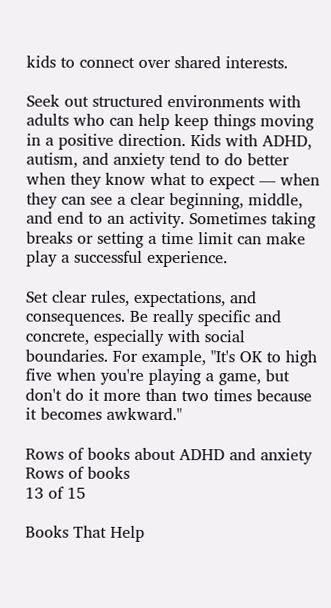kids to connect over shared interests.

Seek out structured environments with adults who can help keep things moving in a positive direction. Kids with ADHD, autism, and anxiety tend to do better when they know what to expect — when they can see a clear beginning, middle, and end to an activity. Sometimes taking breaks or setting a time limit can make play a successful experience.

Set clear rules, expectations, and consequences. Be really specific and concrete, especially with social boundaries. For example, "It's OK to high five when you're playing a game, but don't do it more than two times because it becomes awkward."

Rows of books about ADHD and anxiety
Rows of books
13 of 15

Books That Help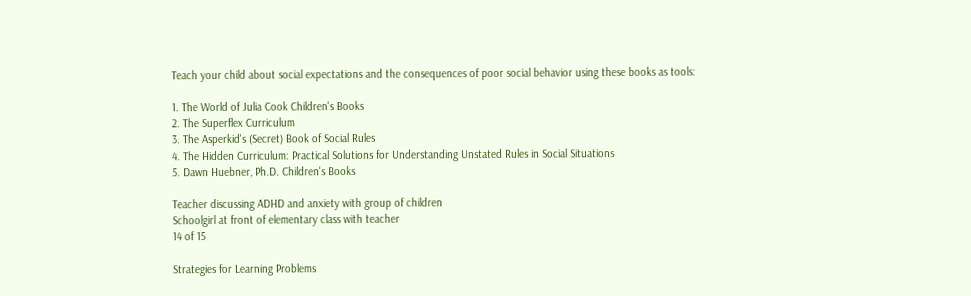Teach your child about social expectations and the consequences of poor social behavior using these books as tools:

1. The World of Julia Cook Children's Books
2. The Superflex Curriculum
3. The Asperkid's (Secret) Book of Social Rules
4. The Hidden Curriculum: Practical Solutions for Understanding Unstated Rules in Social Situations
5. Dawn Huebner, Ph.D. Children's Books

Teacher discussing ADHD and anxiety with group of children
Schoolgirl at front of elementary class with teacher
14 of 15

Strategies for Learning Problems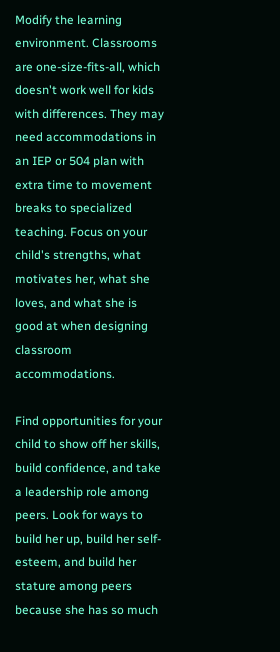Modify the learning environment. Classrooms are one-size-fits-all, which doesn't work well for kids with differences. They may need accommodations in an IEP or 504 plan with extra time to movement breaks to specialized teaching. Focus on your child's strengths, what motivates her, what she loves, and what she is good at when designing classroom accommodations.

Find opportunities for your child to show off her skills, build confidence, and take a leadership role among peers. Look for ways to build her up, build her self-esteem, and build her stature among peers because she has so much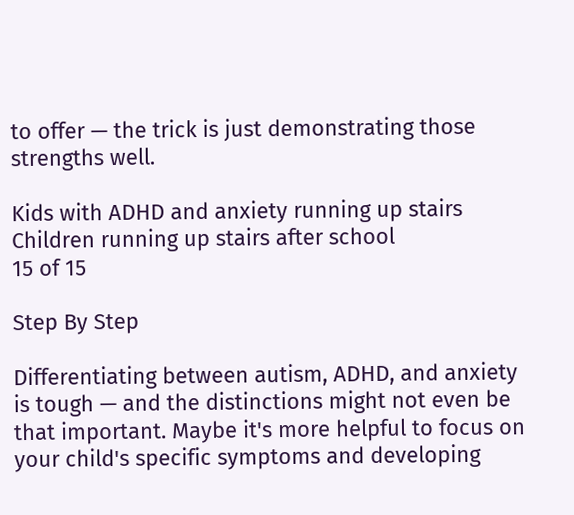to offer — the trick is just demonstrating those strengths well.

Kids with ADHD and anxiety running up stairs
Children running up stairs after school
15 of 15

Step By Step

Differentiating between autism, ADHD, and anxiety is tough — and the distinctions might not even be that important. Maybe it's more helpful to focus on your child's specific symptoms and developing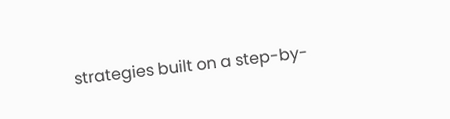strategies built on a step-by-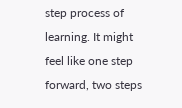step process of learning. It might feel like one step forward, two steps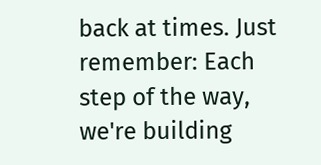back at times. Just remember: Each step of the way, we're building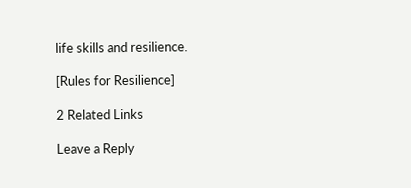life skills and resilience.

[Rules for Resilience]

2 Related Links

Leave a Reply